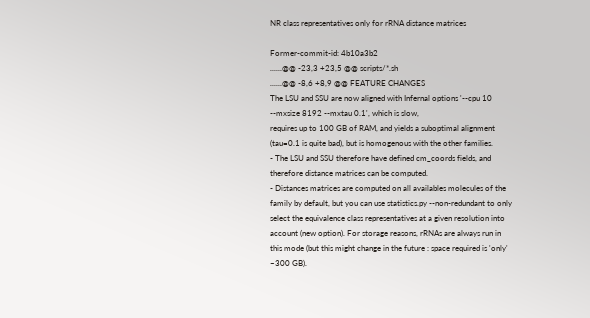NR class representatives only for rRNA distance matrices

Former-commit-id: 4b10a3b2
......@@ -23,3 +23,5 @@ scripts/*.sh
......@@ -8,6 +8,9 @@ FEATURE CHANGES
The LSU and SSU are now aligned with Infernal options '--cpu 10 --mxsize 8192 --mxtau 0.1', which is slow,
requires up to 100 GB of RAM, and yields a suboptimal alignment (tau=0.1 is quite bad), but is homogenous with the other families.
- The LSU and SSU therefore have defined cm_coords fields, and therefore distance matrices can be computed.
- Distances matrices are computed on all availables molecules of the family by default, but you can use statistics.py --non-redundant to only
select the equivalence class representatives at a given resolution into account (new option). For storage reasons, rRNAs are always run in
this mode (but this might change in the future : space required is 'only' ~300 GB).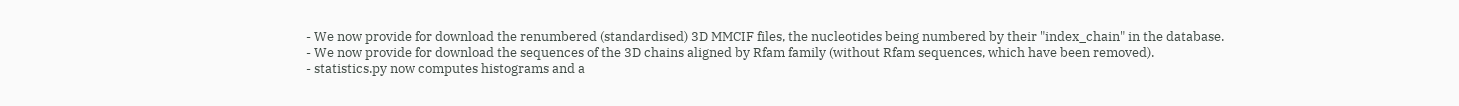- We now provide for download the renumbered (standardised) 3D MMCIF files, the nucleotides being numbered by their "index_chain" in the database.
- We now provide for download the sequences of the 3D chains aligned by Rfam family (without Rfam sequences, which have been removed).
- statistics.py now computes histograms and a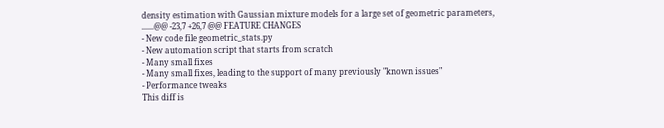density estimation with Gaussian mixture models for a large set of geometric parameters,
......@@ -23,7 +26,7 @@ FEATURE CHANGES
- New code file geometric_stats.py
- New automation script that starts from scratch
- Many small fixes
- Many small fixes, leading to the support of many previously "known issues"
- Performance tweaks
This diff is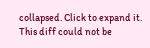collapsed. Click to expand it.
This diff could not be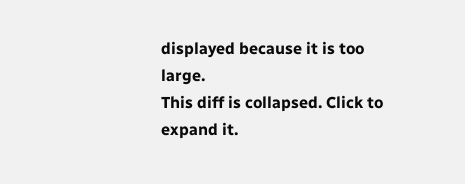displayed because it is too large.
This diff is collapsed. Click to expand it.